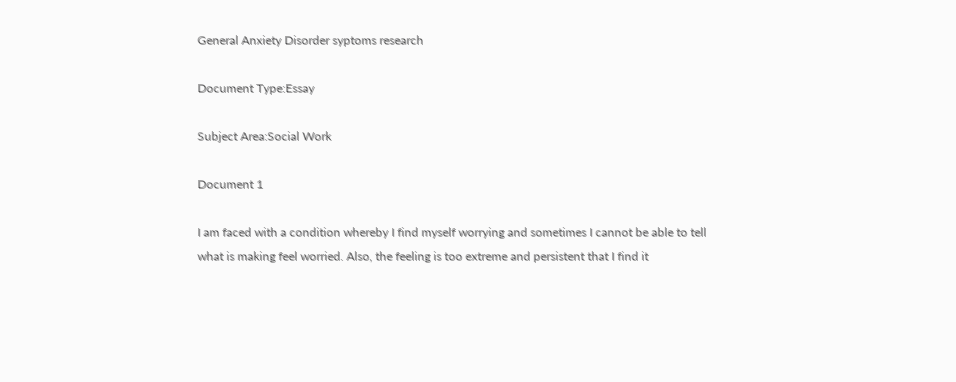General Anxiety Disorder syptoms research

Document Type:Essay

Subject Area:Social Work

Document 1

I am faced with a condition whereby I find myself worrying and sometimes I cannot be able to tell what is making feel worried. Also, the feeling is too extreme and persistent that I find it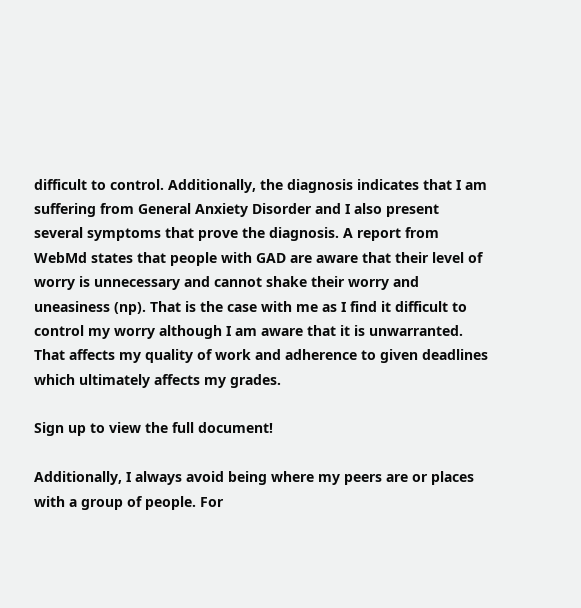difficult to control. Additionally, the diagnosis indicates that I am suffering from General Anxiety Disorder and I also present several symptoms that prove the diagnosis. A report from WebMd states that people with GAD are aware that their level of worry is unnecessary and cannot shake their worry and uneasiness (np). That is the case with me as I find it difficult to control my worry although I am aware that it is unwarranted. That affects my quality of work and adherence to given deadlines which ultimately affects my grades.

Sign up to view the full document!

Additionally, I always avoid being where my peers are or places with a group of people. For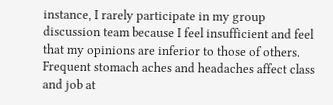instance, I rarely participate in my group discussion team because I feel insufficient and feel that my opinions are inferior to those of others. Frequent stomach aches and headaches affect class and job at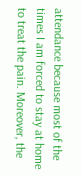attendance because most of the times I am forced to stay at home to treat the pain. Moreover, the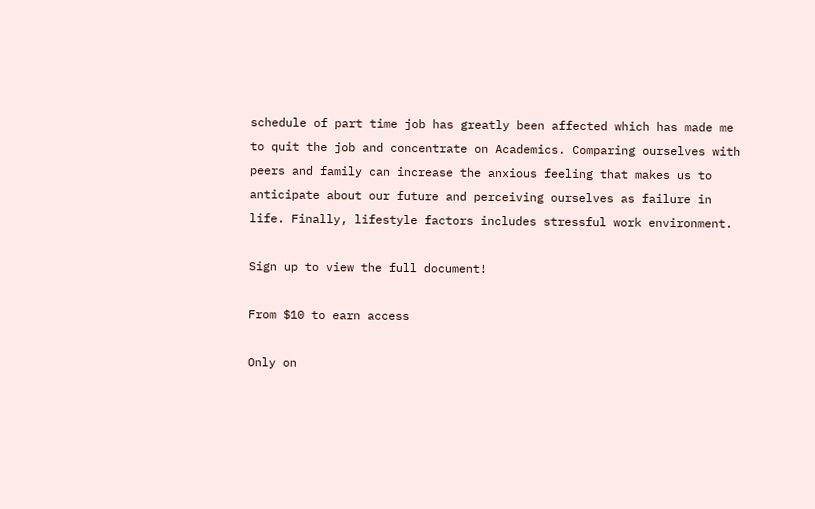schedule of part time job has greatly been affected which has made me to quit the job and concentrate on Academics. Comparing ourselves with peers and family can increase the anxious feeling that makes us to anticipate about our future and perceiving ourselves as failure in life. Finally, lifestyle factors includes stressful work environment.

Sign up to view the full document!

From $10 to earn access

Only on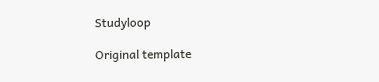Studyloop

Original template